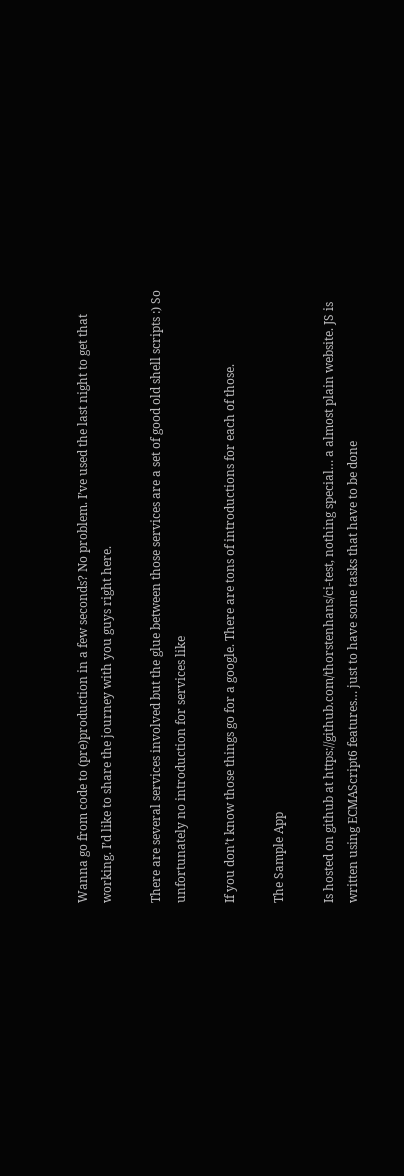Wanna go from code to (pre)production in a few seconds? No problem. I’ve used the last night to get that working. I’d like to share the journey with you guys right here.

There are several services involved but the glue between those services are a set of good old shell scripts :) So unfortunately no introduction for services like

If you don’t know those things go for a google. There are tons of introductions for each of those.

The Sample App

Is hosted on github at https://github.com/thorstenhans/ci-test, nothing special… a almost plain website. JS is written using ECMAScript6 features… just to have some tasks that have to be done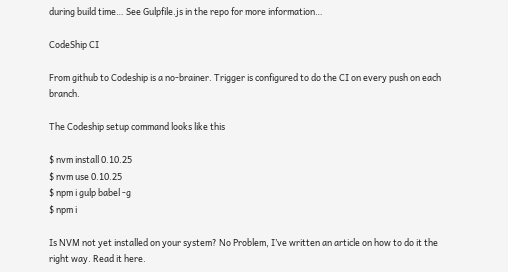during build time… See Gulpfile.js in the repo for more information…

CodeShip CI

From github to Codeship is a no-brainer. Trigger is configured to do the CI on every push on each branch.

The Codeship setup command looks like this

$ nvm install 0.10.25
$ nvm use 0.10.25
$ npm i gulp babel -g
$ npm i

Is NVM not yet installed on your system? No Problem, I’ve written an article on how to do it the right way. Read it here.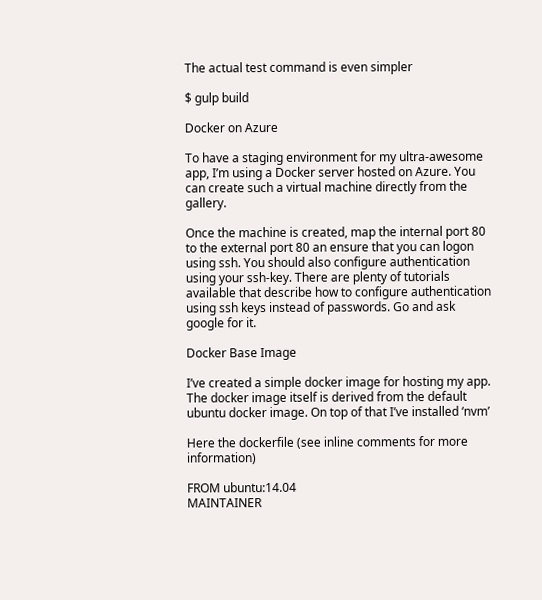The actual test command is even simpler

$ gulp build

Docker on Azure

To have a staging environment for my ultra-awesome app, I’m using a Docker server hosted on Azure. You can create such a virtual machine directly from the gallery.

Once the machine is created, map the internal port 80 to the external port 80 an ensure that you can logon using ssh. You should also configure authentication using your ssh-key. There are plenty of tutorials available that describe how to configure authentication using ssh keys instead of passwords. Go and ask google for it.

Docker Base Image

I’ve created a simple docker image for hosting my app. The docker image itself is derived from the default ubuntu docker image. On top of that I’ve installed ‘nvm’

Here the dockerfile (see inline comments for more information)

FROM ubuntu:14.04
MAINTAINER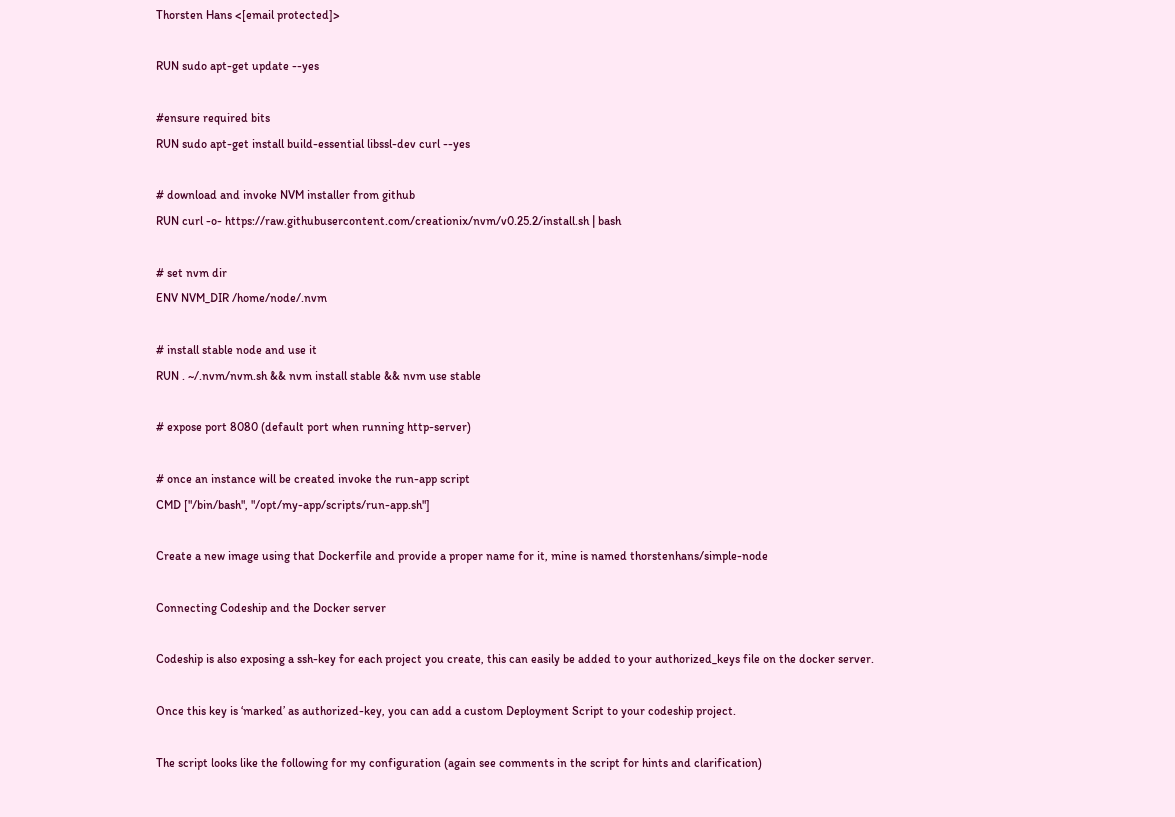Thorsten Hans <[email protected]>

RUN sudo apt-get update --yes

#ensure required bits
RUN sudo apt-get install build-essential libssl-dev curl --yes

# download and invoke NVM installer from github
RUN curl -o- https://raw.githubusercontent.com/creationix/nvm/v0.25.2/install.sh | bash

# set nvm dir
ENV NVM_DIR /home/node/.nvm

# install stable node and use it
RUN . ~/.nvm/nvm.sh && nvm install stable && nvm use stable

# expose port 8080 (default port when running http-server)

# once an instance will be created invoke the run-app script
CMD ["/bin/bash", "/opt/my-app/scripts/run-app.sh"]

Create a new image using that Dockerfile and provide a proper name for it, mine is named thorstenhans/simple-node

Connecting Codeship and the Docker server

Codeship is also exposing a ssh-key for each project you create, this can easily be added to your authorized_keys file on the docker server.

Once this key is ‘marked’ as authorized-key, you can add a custom Deployment Script to your codeship project.

The script looks like the following for my configuration (again see comments in the script for hints and clarification)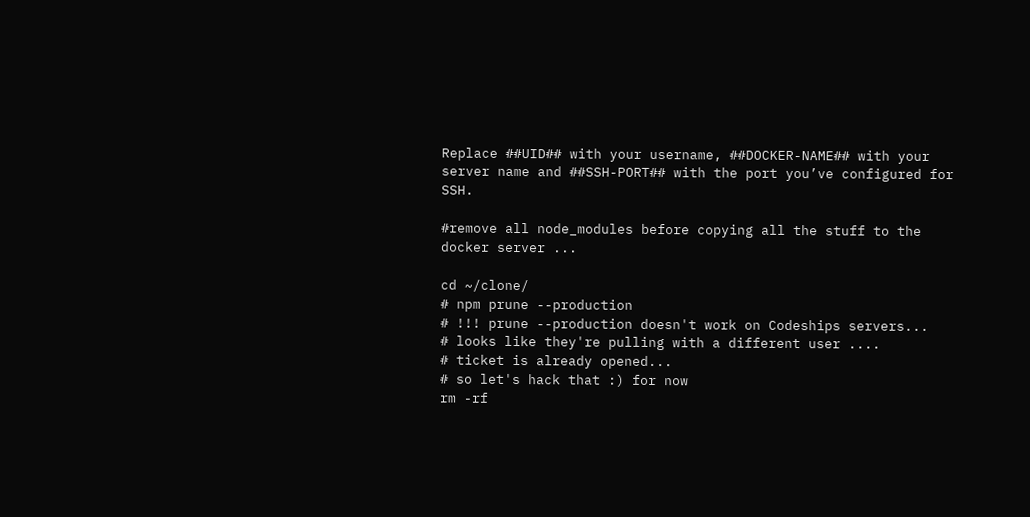Replace ##UID## with your username, ##DOCKER-NAME## with your server name and ##SSH-PORT## with the port you’ve configured for SSH.

#remove all node_modules before copying all the stuff to the docker server ...

cd ~/clone/
# npm prune --production
# !!! prune --production doesn't work on Codeships servers...
# looks like they're pulling with a different user ....
# ticket is already opened...
# so let's hack that :) for now
rm -rf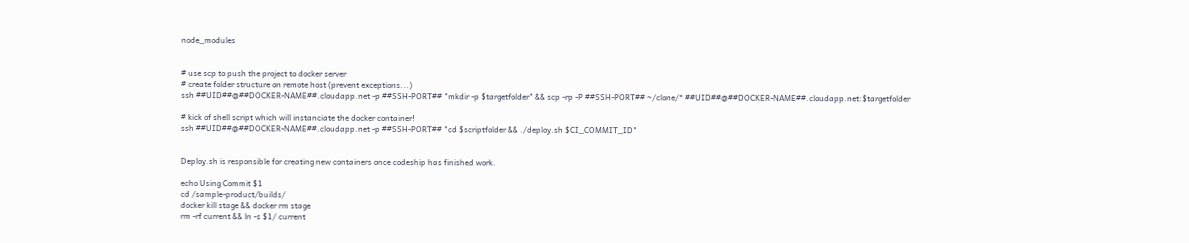node_modules


# use scp to push the project to docker server
# create folder structure on remote host (prevent exceptions...)
ssh ##UID##@##DOCKER-NAME##.cloudapp.net -p ##SSH-PORT## "mkdir -p $targetfolder" && scp -rp -P ##SSH-PORT## ~/clone/* ##UID##@##DOCKER-NAME##.cloudapp.net:$targetfolder

# kick of shell script which will instanciate the docker container!
ssh ##UID##@##DOCKER-NAME##.cloudapp.net -p ##SSH-PORT## "cd $scriptfolder && ./deploy.sh $CI_COMMIT_ID"


Deploy.sh is responsible for creating new containers once codeship has finished work.

echo Using Commit $1
cd /sample-product/builds/
docker kill stage && docker rm stage
rm -rf current && ln -s $1/ current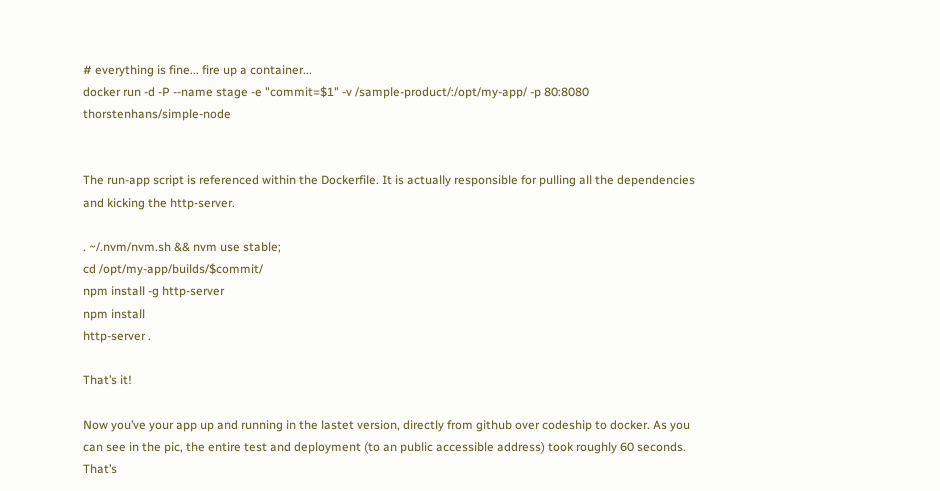# everything is fine... fire up a container...
docker run -d -P --name stage -e "commit=$1" -v /sample-product/:/opt/my-app/ -p 80:8080 thorstenhans/simple-node


The run-app script is referenced within the Dockerfile. It is actually responsible for pulling all the dependencies and kicking the http-server.

. ~/.nvm/nvm.sh && nvm use stable;
cd /opt/my-app/builds/$commit/
npm install -g http-server
npm install
http-server .

That’s it!

Now you’ve your app up and running in the lastet version, directly from github over codeship to docker. As you can see in the pic, the entire test and deployment (to an public accessible address) took roughly 60 seconds. That’s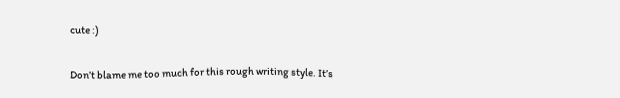cute :)

Don’t blame me too much for this rough writing style. It’s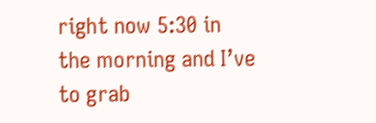right now 5:30 in the morning and I’ve to grab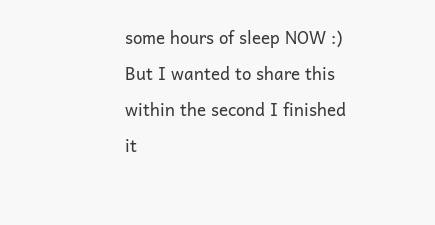some hours of sleep NOW :) But I wanted to share this within the second I finished it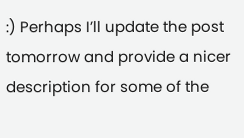:) Perhaps I’ll update the post tomorrow and provide a nicer description for some of the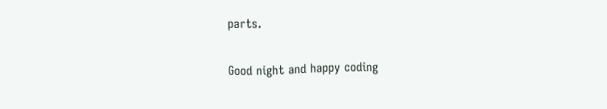parts.

Good night and happy coding